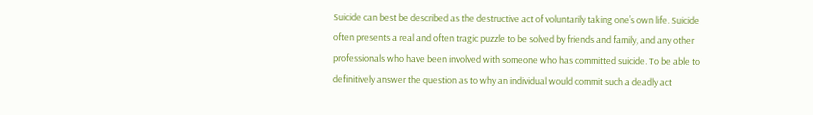Suicide can best be described as the destructive act of voluntarily taking one’s own life. Suicide often presents a real and often tragic puzzle to be solved by friends and family, and any other professionals who have been involved with someone who has committed suicide. To be able to definitively answer the question as to why an individual would commit such a deadly act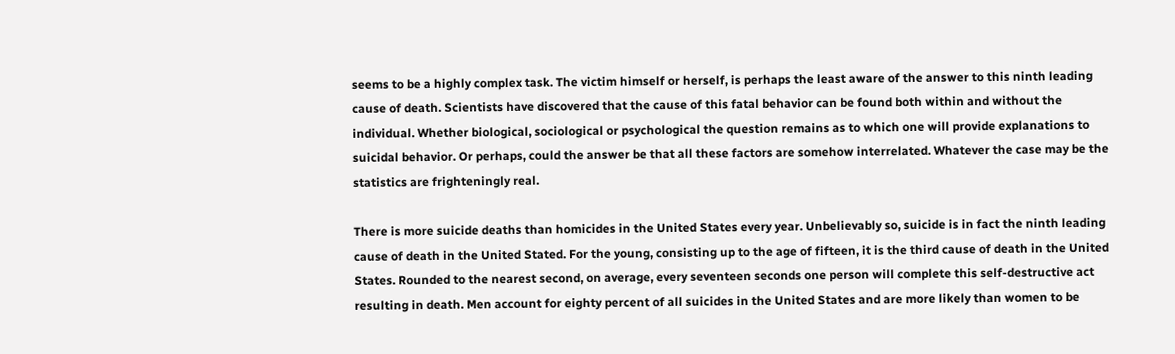seems to be a highly complex task. The victim himself or herself, is perhaps the least aware of the answer to this ninth leading cause of death. Scientists have discovered that the cause of this fatal behavior can be found both within and without the individual. Whether biological, sociological or psychological the question remains as to which one will provide explanations to suicidal behavior. Or perhaps, could the answer be that all these factors are somehow interrelated. Whatever the case may be the statistics are frighteningly real.

There is more suicide deaths than homicides in the United States every year. Unbelievably so, suicide is in fact the ninth leading cause of death in the United Stated. For the young, consisting up to the age of fifteen, it is the third cause of death in the United States. Rounded to the nearest second, on average, every seventeen seconds one person will complete this self-destructive act resulting in death. Men account for eighty percent of all suicides in the United States and are more likely than women to be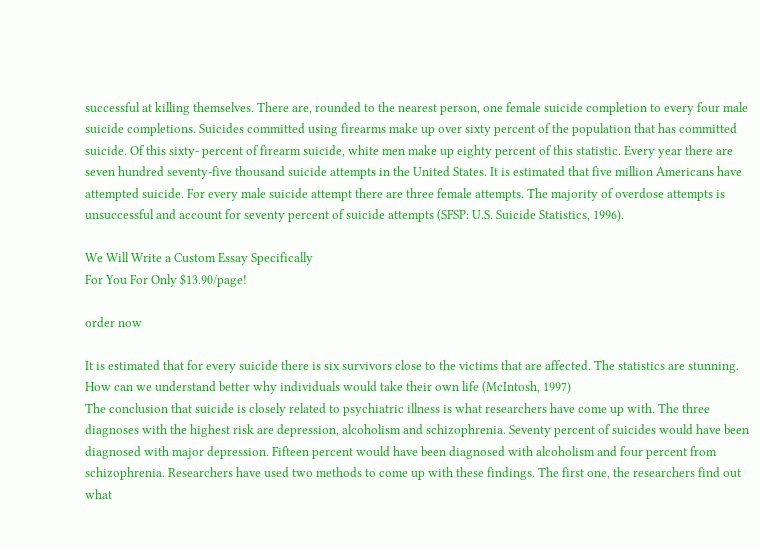successful at killing themselves. There are, rounded to the nearest person, one female suicide completion to every four male suicide completions. Suicides committed using firearms make up over sixty percent of the population that has committed suicide. Of this sixty- percent of firearm suicide, white men make up eighty percent of this statistic. Every year there are seven hundred seventy-five thousand suicide attempts in the United States. It is estimated that five million Americans have attempted suicide. For every male suicide attempt there are three female attempts. The majority of overdose attempts is unsuccessful and account for seventy percent of suicide attempts (SFSP: U.S. Suicide Statistics, 1996).

We Will Write a Custom Essay Specifically
For You For Only $13.90/page!

order now

It is estimated that for every suicide there is six survivors close to the victims that are affected. The statistics are stunning. How can we understand better why individuals would take their own life (McIntosh, 1997)
The conclusion that suicide is closely related to psychiatric illness is what researchers have come up with. The three diagnoses with the highest risk are depression, alcoholism and schizophrenia. Seventy percent of suicides would have been diagnosed with major depression. Fifteen percent would have been diagnosed with alcoholism and four percent from schizophrenia. Researchers have used two methods to come up with these findings. The first one, the researchers find out what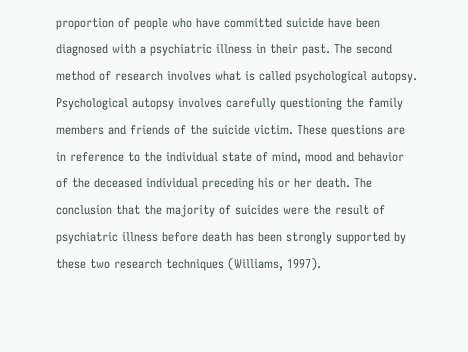proportion of people who have committed suicide have been diagnosed with a psychiatric illness in their past. The second method of research involves what is called psychological autopsy. Psychological autopsy involves carefully questioning the family members and friends of the suicide victim. These questions are in reference to the individual state of mind, mood and behavior of the deceased individual preceding his or her death. The conclusion that the majority of suicides were the result of psychiatric illness before death has been strongly supported by these two research techniques (Williams, 1997).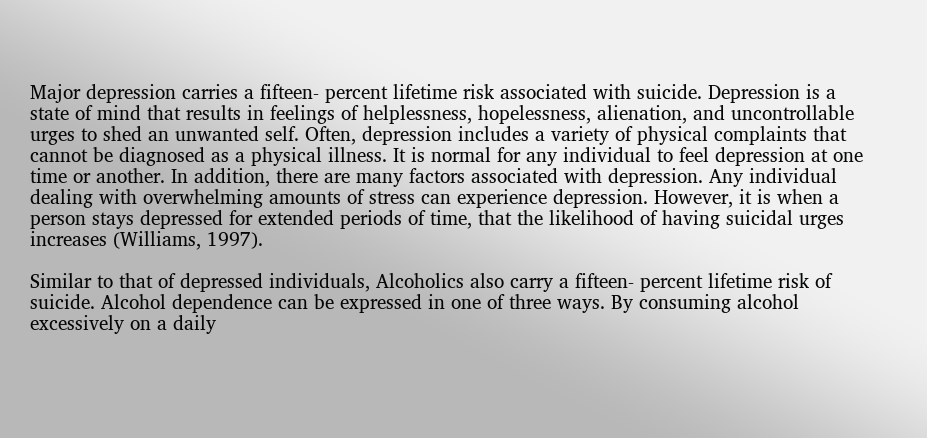Major depression carries a fifteen- percent lifetime risk associated with suicide. Depression is a state of mind that results in feelings of helplessness, hopelessness, alienation, and uncontrollable urges to shed an unwanted self. Often, depression includes a variety of physical complaints that cannot be diagnosed as a physical illness. It is normal for any individual to feel depression at one time or another. In addition, there are many factors associated with depression. Any individual dealing with overwhelming amounts of stress can experience depression. However, it is when a person stays depressed for extended periods of time, that the likelihood of having suicidal urges increases (Williams, 1997).

Similar to that of depressed individuals, Alcoholics also carry a fifteen- percent lifetime risk of suicide. Alcohol dependence can be expressed in one of three ways. By consuming alcohol excessively on a daily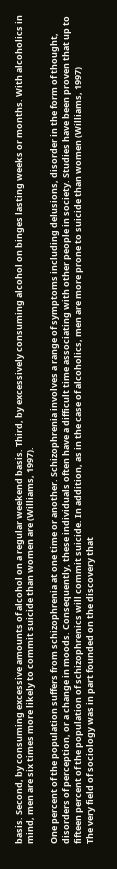basis. Second, by consuming excessive amounts of alcohol on a regular weekend basis. Third, by excessively consuming alcohol on binges lasting weeks or months. With alcoholics in mind, men are six times more likely to commit suicide than women are (Williams, 1997).

One percent of the population suffers from schizophrenia at one time or another. Schizophrenia involves a range of symptoms including delusions, disorder in the form of thought, disorders of perception, or a change in moods. Consequently, these individuals often have a difficult time associating with other people in society. Studies have been proven that up to fifteen percent of the population of schizophrenics will commit suicide. In addition, as in the case of alcoholics, men are more prone to suicide than women (Williams, 1997)
The very field of sociology was in part founded on the discovery that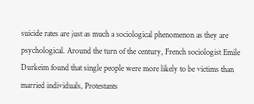suicide rates are just as much a sociological phenomenon as they are psychological. Around the turn of the century, French sociologist Emile Durkeim found that single people were more likely to be victims than married individuals, Protestants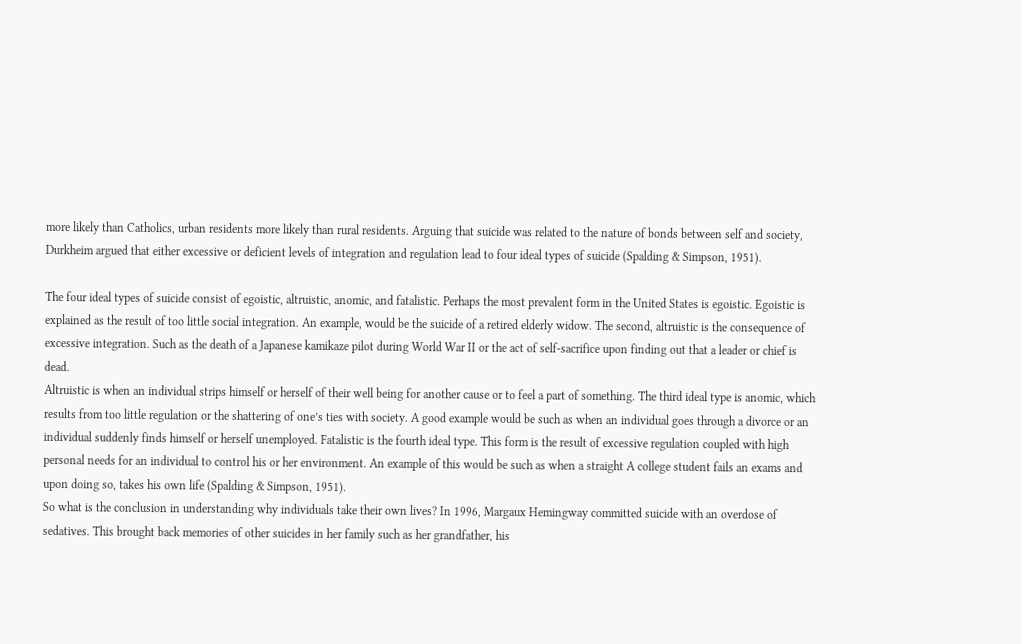more likely than Catholics, urban residents more likely than rural residents. Arguing that suicide was related to the nature of bonds between self and society, Durkheim argued that either excessive or deficient levels of integration and regulation lead to four ideal types of suicide (Spalding & Simpson, 1951).

The four ideal types of suicide consist of egoistic, altruistic, anomic, and fatalistic. Perhaps the most prevalent form in the United States is egoistic. Egoistic is explained as the result of too little social integration. An example, would be the suicide of a retired elderly widow. The second, altruistic is the consequence of excessive integration. Such as the death of a Japanese kamikaze pilot during World War II or the act of self-sacrifice upon finding out that a leader or chief is dead.
Altruistic is when an individual strips himself or herself of their well being for another cause or to feel a part of something. The third ideal type is anomic, which results from too little regulation or the shattering of one’s ties with society. A good example would be such as when an individual goes through a divorce or an individual suddenly finds himself or herself unemployed. Fatalistic is the fourth ideal type. This form is the result of excessive regulation coupled with high personal needs for an individual to control his or her environment. An example of this would be such as when a straight A college student fails an exams and upon doing so, takes his own life (Spalding & Simpson, 1951).
So what is the conclusion in understanding why individuals take their own lives? In 1996, Margaux Hemingway committed suicide with an overdose of sedatives. This brought back memories of other suicides in her family such as her grandfather, his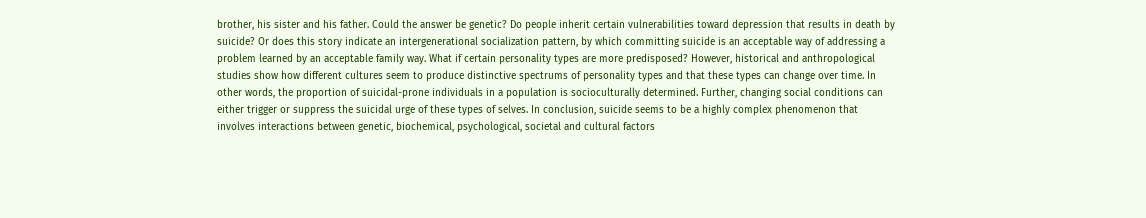brother, his sister and his father. Could the answer be genetic? Do people inherit certain vulnerabilities toward depression that results in death by suicide? Or does this story indicate an intergenerational socialization pattern, by which committing suicide is an acceptable way of addressing a problem learned by an acceptable family way. What if certain personality types are more predisposed? However, historical and anthropological studies show how different cultures seem to produce distinctive spectrums of personality types and that these types can change over time. In other words, the proportion of suicidal-prone individuals in a population is socioculturally determined. Further, changing social conditions can either trigger or suppress the suicidal urge of these types of selves. In conclusion, suicide seems to be a highly complex phenomenon that involves interactions between genetic, biochemical, psychological, societal and cultural factors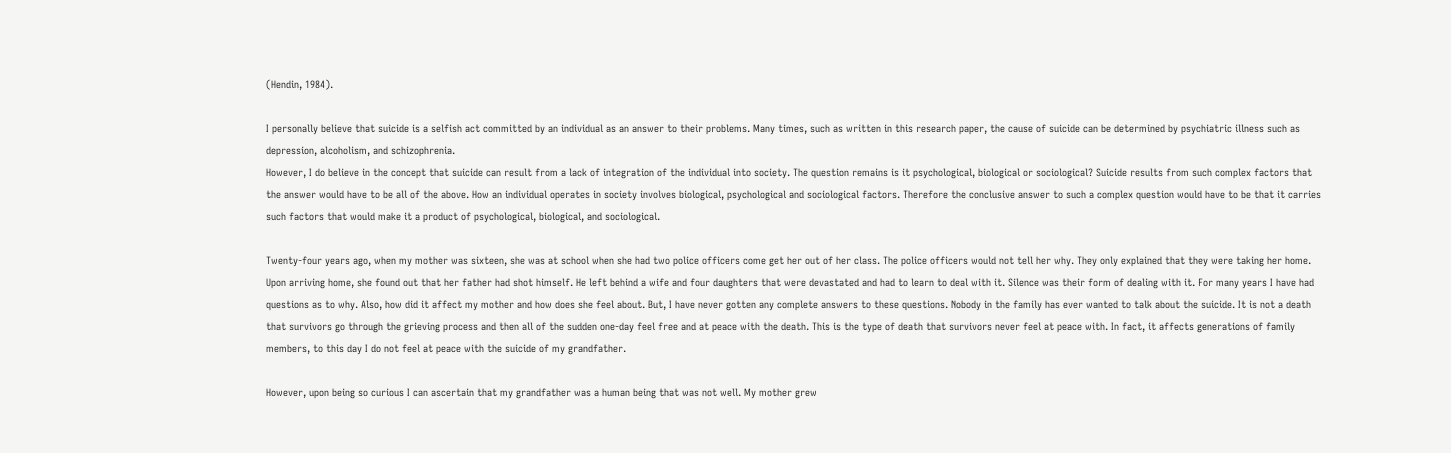(Hendin, 1984).

I personally believe that suicide is a selfish act committed by an individual as an answer to their problems. Many times, such as written in this research paper, the cause of suicide can be determined by psychiatric illness such as depression, alcoholism, and schizophrenia.
However, I do believe in the concept that suicide can result from a lack of integration of the individual into society. The question remains is it psychological, biological or sociological? Suicide results from such complex factors that the answer would have to be all of the above. How an individual operates in society involves biological, psychological and sociological factors. Therefore the conclusive answer to such a complex question would have to be that it carries such factors that would make it a product of psychological, biological, and sociological.

Twenty-four years ago, when my mother was sixteen, she was at school when she had two police officers come get her out of her class. The police officers would not tell her why. They only explained that they were taking her home. Upon arriving home, she found out that her father had shot himself. He left behind a wife and four daughters that were devastated and had to learn to deal with it. Silence was their form of dealing with it. For many years I have had questions as to why. Also, how did it affect my mother and how does she feel about. But, I have never gotten any complete answers to these questions. Nobody in the family has ever wanted to talk about the suicide. It is not a death that survivors go through the grieving process and then all of the sudden one-day feel free and at peace with the death. This is the type of death that survivors never feel at peace with. In fact, it affects generations of family members, to this day I do not feel at peace with the suicide of my grandfather.

However, upon being so curious I can ascertain that my grandfather was a human being that was not well. My mother grew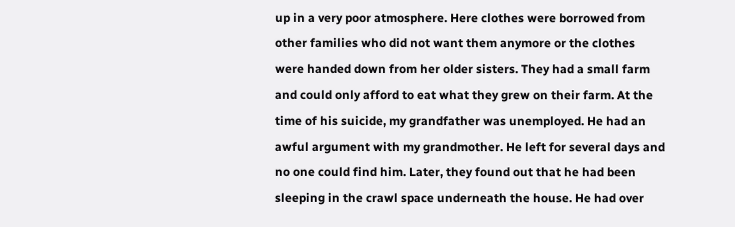up in a very poor atmosphere. Here clothes were borrowed from other families who did not want them anymore or the clothes were handed down from her older sisters. They had a small farm and could only afford to eat what they grew on their farm. At the time of his suicide, my grandfather was unemployed. He had an awful argument with my grandmother. He left for several days and no one could find him. Later, they found out that he had been sleeping in the crawl space underneath the house. He had over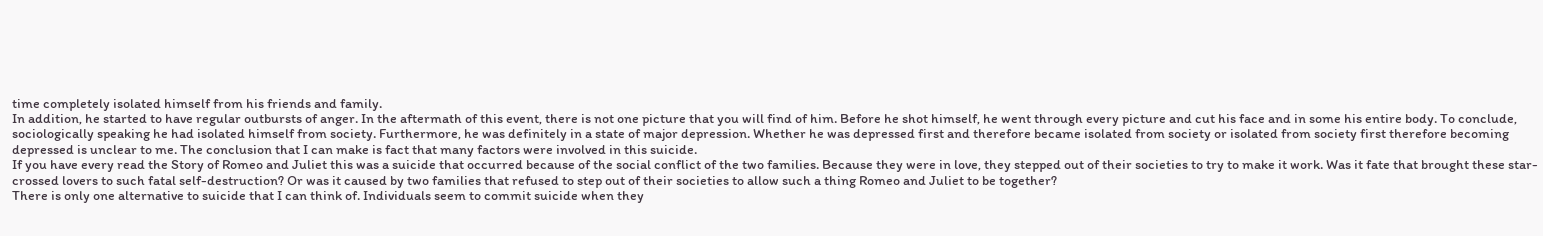time completely isolated himself from his friends and family.
In addition, he started to have regular outbursts of anger. In the aftermath of this event, there is not one picture that you will find of him. Before he shot himself, he went through every picture and cut his face and in some his entire body. To conclude, sociologically speaking he had isolated himself from society. Furthermore, he was definitely in a state of major depression. Whether he was depressed first and therefore became isolated from society or isolated from society first therefore becoming depressed is unclear to me. The conclusion that I can make is fact that many factors were involved in this suicide.
If you have every read the Story of Romeo and Juliet this was a suicide that occurred because of the social conflict of the two families. Because they were in love, they stepped out of their societies to try to make it work. Was it fate that brought these star-crossed lovers to such fatal self-destruction? Or was it caused by two families that refused to step out of their societies to allow such a thing Romeo and Juliet to be together?
There is only one alternative to suicide that I can think of. Individuals seem to commit suicide when they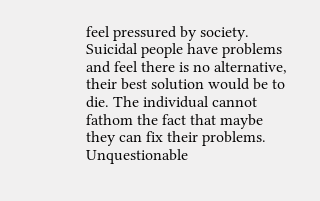feel pressured by society. Suicidal people have problems and feel there is no alternative, their best solution would be to die. The individual cannot fathom the fact that maybe they can fix their problems. Unquestionable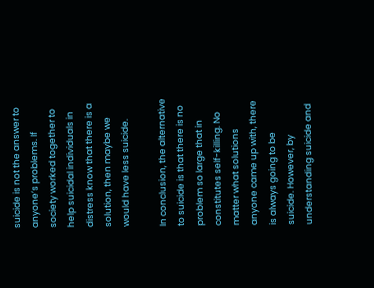suicide is not the answer to anyone’s problems. If society worked together to help suicidal individuals in distress know that there is a solution, then maybe we would have less suicide.

In conclusion, the alternative to suicide is that there is no problem so large that in constitutes self-killing. No matter what solutions anyone came up with, there is always going to be suicide. However, by understanding suicide and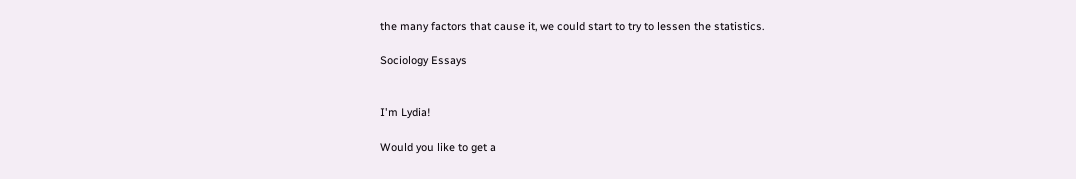the many factors that cause it, we could start to try to lessen the statistics.

Sociology Essays


I'm Lydia!

Would you like to get a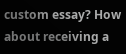custom essay? How about receiving a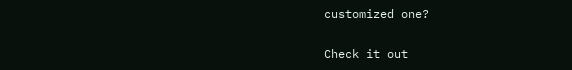customized one?

Check it out